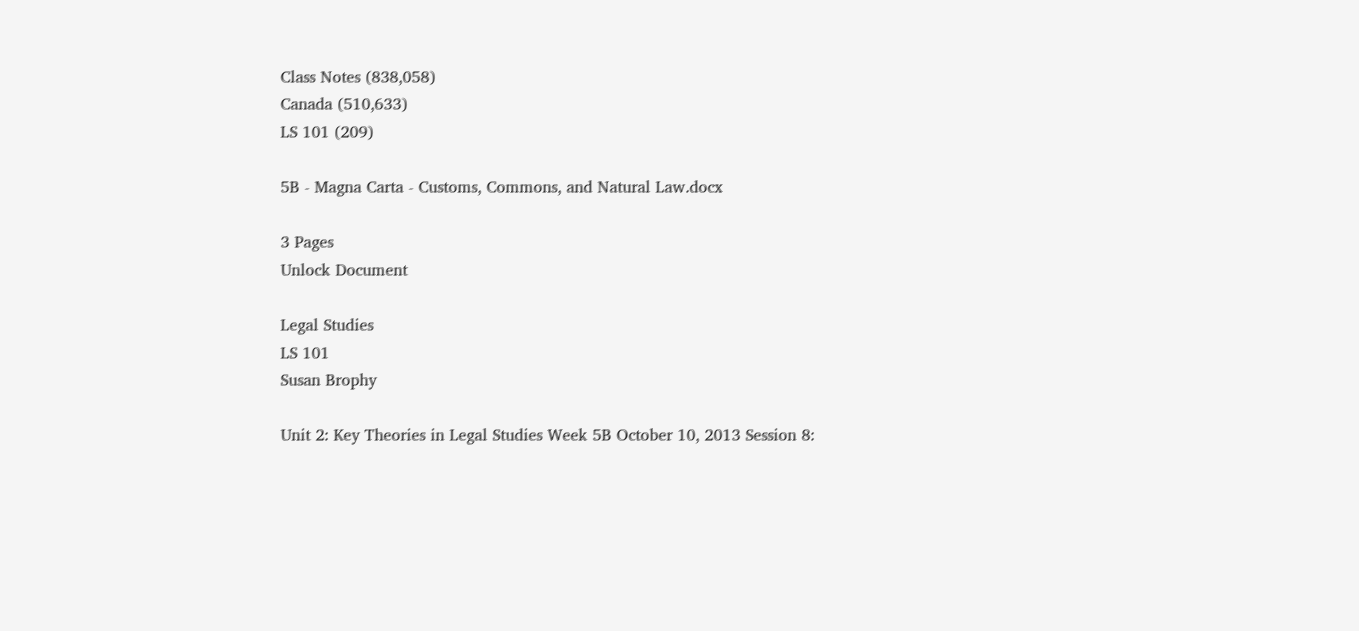Class Notes (838,058)
Canada (510,633)
LS 101 (209)

5B - Magna Carta - Customs, Commons, and Natural Law.docx

3 Pages
Unlock Document

Legal Studies
LS 101
Susan Brophy

Unit 2: Key Theories in Legal Studies Week 5B October 10, 2013 Session 8: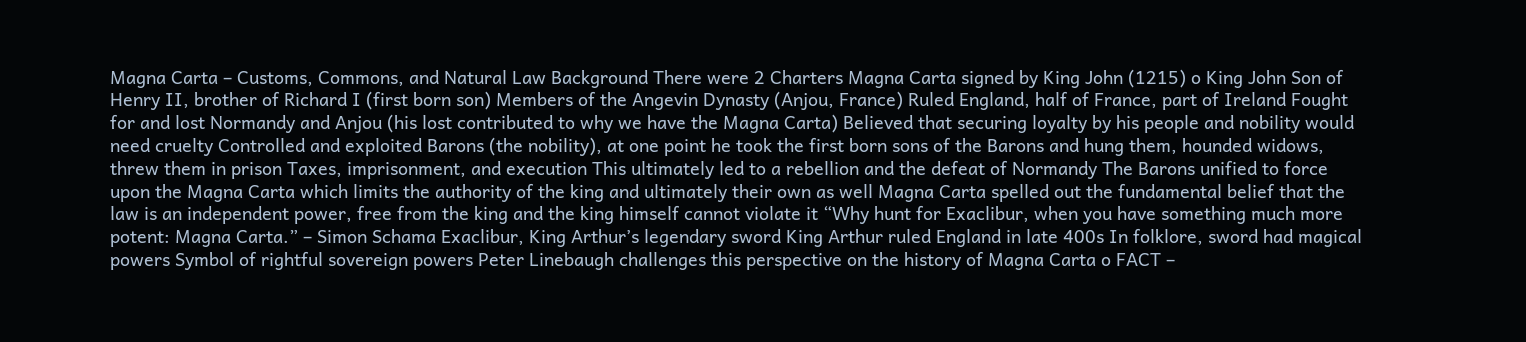Magna Carta – Customs, Commons, and Natural Law Background There were 2 Charters Magna Carta signed by King John (1215) o King John Son of Henry II, brother of Richard I (first born son) Members of the Angevin Dynasty (Anjou, France) Ruled England, half of France, part of Ireland Fought for and lost Normandy and Anjou (his lost contributed to why we have the Magna Carta) Believed that securing loyalty by his people and nobility would need cruelty Controlled and exploited Barons (the nobility), at one point he took the first born sons of the Barons and hung them, hounded widows, threw them in prison Taxes, imprisonment, and execution This ultimately led to a rebellion and the defeat of Normandy The Barons unified to force upon the Magna Carta which limits the authority of the king and ultimately their own as well Magna Carta spelled out the fundamental belief that the law is an independent power, free from the king and the king himself cannot violate it “Why hunt for Exaclibur, when you have something much more potent: Magna Carta.” – Simon Schama Exaclibur, King Arthur’s legendary sword King Arthur ruled England in late 400s In folklore, sword had magical powers Symbol of rightful sovereign powers Peter Linebaugh challenges this perspective on the history of Magna Carta o FACT –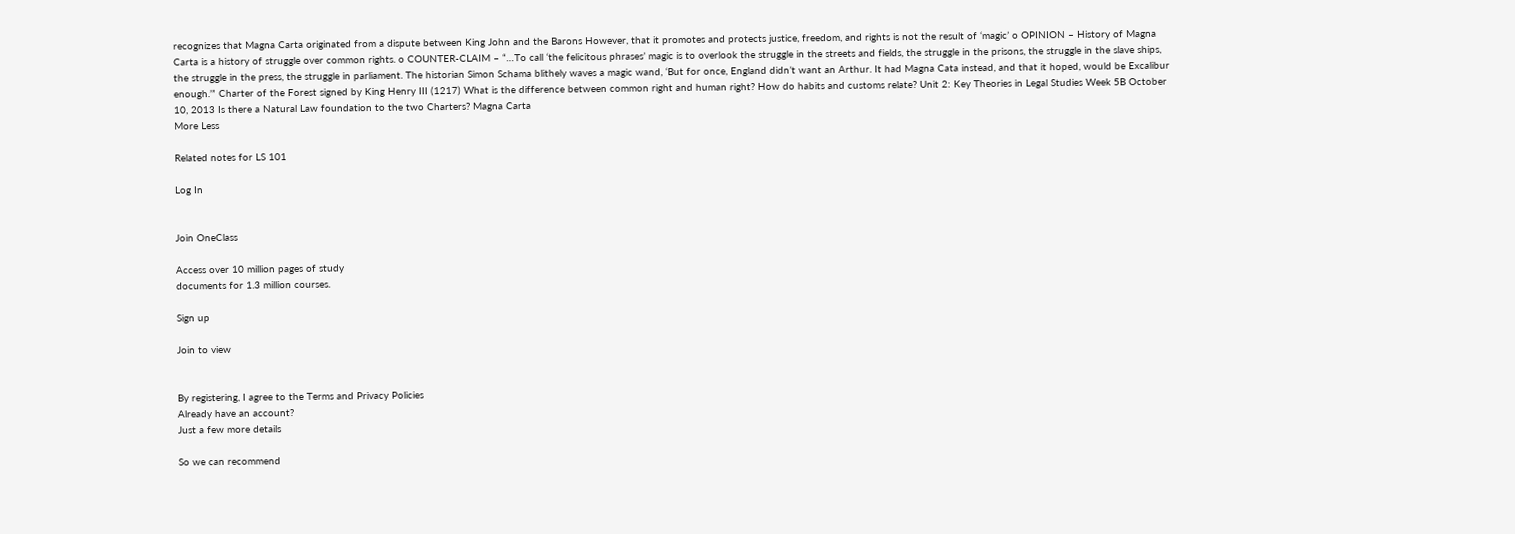recognizes that Magna Carta originated from a dispute between King John and the Barons However, that it promotes and protects justice, freedom, and rights is not the result of ‘magic’ o OPINION – History of Magna Carta is a history of struggle over common rights. o COUNTER-CLAIM – “…To call ‘the felicitous phrases’ magic is to overlook the struggle in the streets and fields, the struggle in the prisons, the struggle in the slave ships, the struggle in the press, the struggle in parliament. The historian Simon Schama blithely waves a magic wand, ‘But for once, England didn’t want an Arthur. It had Magna Cata instead, and that it hoped, would be Excalibur enough.’” Charter of the Forest signed by King Henry III (1217) What is the difference between common right and human right? How do habits and customs relate? Unit 2: Key Theories in Legal Studies Week 5B October 10, 2013 Is there a Natural Law foundation to the two Charters? Magna Carta
More Less

Related notes for LS 101

Log In


Join OneClass

Access over 10 million pages of study
documents for 1.3 million courses.

Sign up

Join to view


By registering, I agree to the Terms and Privacy Policies
Already have an account?
Just a few more details

So we can recommend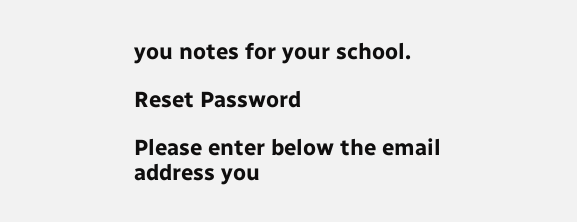you notes for your school.

Reset Password

Please enter below the email address you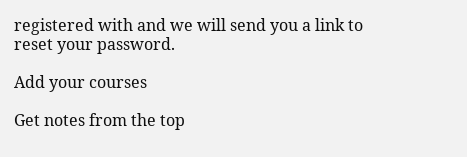registered with and we will send you a link to reset your password.

Add your courses

Get notes from the top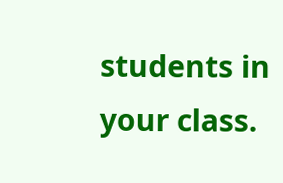students in your class.